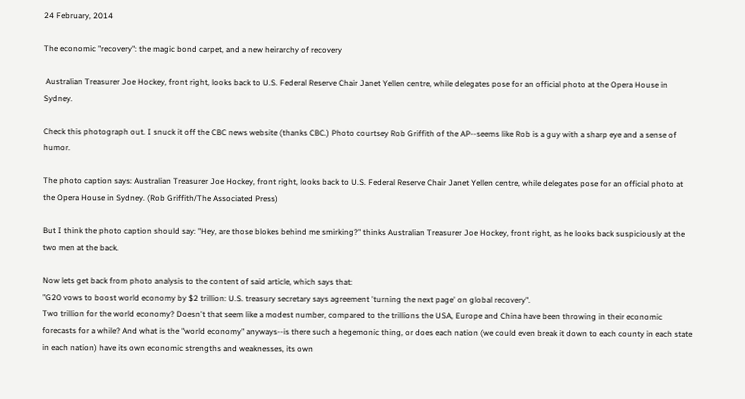24 February, 2014

The economic "recovery": the magic bond carpet, and a new heirarchy of recovery

 Australian Treasurer Joe Hockey, front right, looks back to U.S. Federal Reserve Chair Janet Yellen centre, while delegates pose for an official photo at the Opera House in Sydney.

Check this photograph out. I snuck it off the CBC news website (thanks CBC.) Photo courtsey Rob Griffith of the AP--seems like Rob is a guy with a sharp eye and a sense of humor.

The photo caption says: Australian Treasurer Joe Hockey, front right, looks back to U.S. Federal Reserve Chair Janet Yellen centre, while delegates pose for an official photo at the Opera House in Sydney. (Rob Griffith/The Associated Press)

But I think the photo caption should say: "Hey, are those blokes behind me smirking?" thinks Australian Treasurer Joe Hockey, front right, as he looks back suspiciously at the two men at the back.

Now lets get back from photo analysis to the content of said article, which says that:
"G20 vows to boost world economy by $2 trillion: U.S. treasury secretary says agreement 'turning the next page' on global recovery".
Two trillion for the world economy? Doesn't that seem like a modest number, compared to the trillions the USA, Europe and China have been throwing in their economic forecasts for a while? And what is the "world economy" anyways--is there such a hegemonic thing, or does each nation (we could even break it down to each county in each state in each nation) have its own economic strengths and weaknesses, its own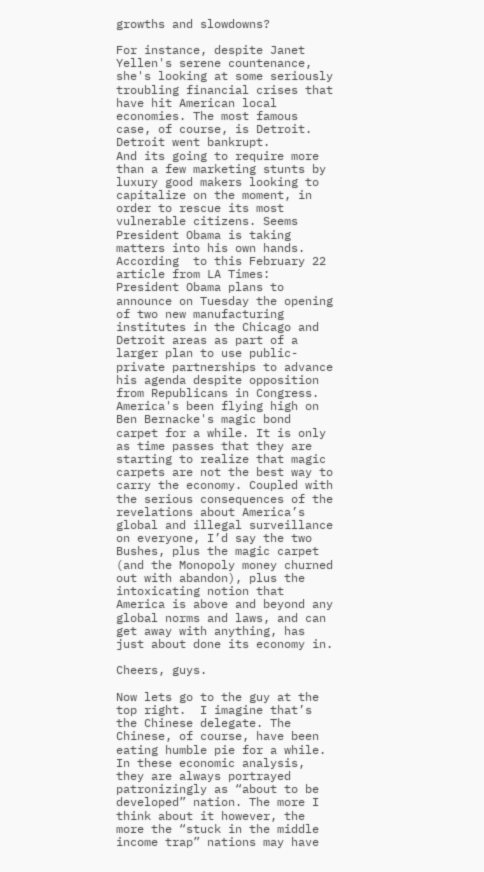growths and slowdowns?

For instance, despite Janet Yellen's serene countenance, she's looking at some seriously troubling financial crises that have hit American local economies. The most famous case, of course, is Detroit. Detroit went bankrupt.
And its going to require more than a few marketing stunts by luxury good makers looking to capitalize on the moment, in order to rescue its most vulnerable citizens. Seems President Obama is taking matters into his own hands. According  to this February 22 article from LA Times:
President Obama plans to announce on Tuesday the opening of two new manufacturing institutes in the Chicago and Detroit areas as part of a larger plan to use public-private partnerships to advance his agenda despite opposition from Republicans in Congress.
America's been flying high on Ben Bernacke's magic bond carpet for a while. It is only as time passes that they are starting to realize that magic carpets are not the best way to carry the economy. Coupled with the serious consequences of the revelations about America’s global and illegal surveillance on everyone, I’d say the two Bushes, plus the magic carpet (and the Monopoly money churned out with abandon), plus the intoxicating notion that America is above and beyond any global norms and laws, and can get away with anything, has just about done its economy in.

Cheers, guys.

Now lets go to the guy at the top right.  I imagine that’s the Chinese delegate. The Chinese, of course, have been eating humble pie for a while. In these economic analysis, they are always portrayed patronizingly as “about to be developed” nation. The more I think about it however, the more the “stuck in the middle income trap” nations may have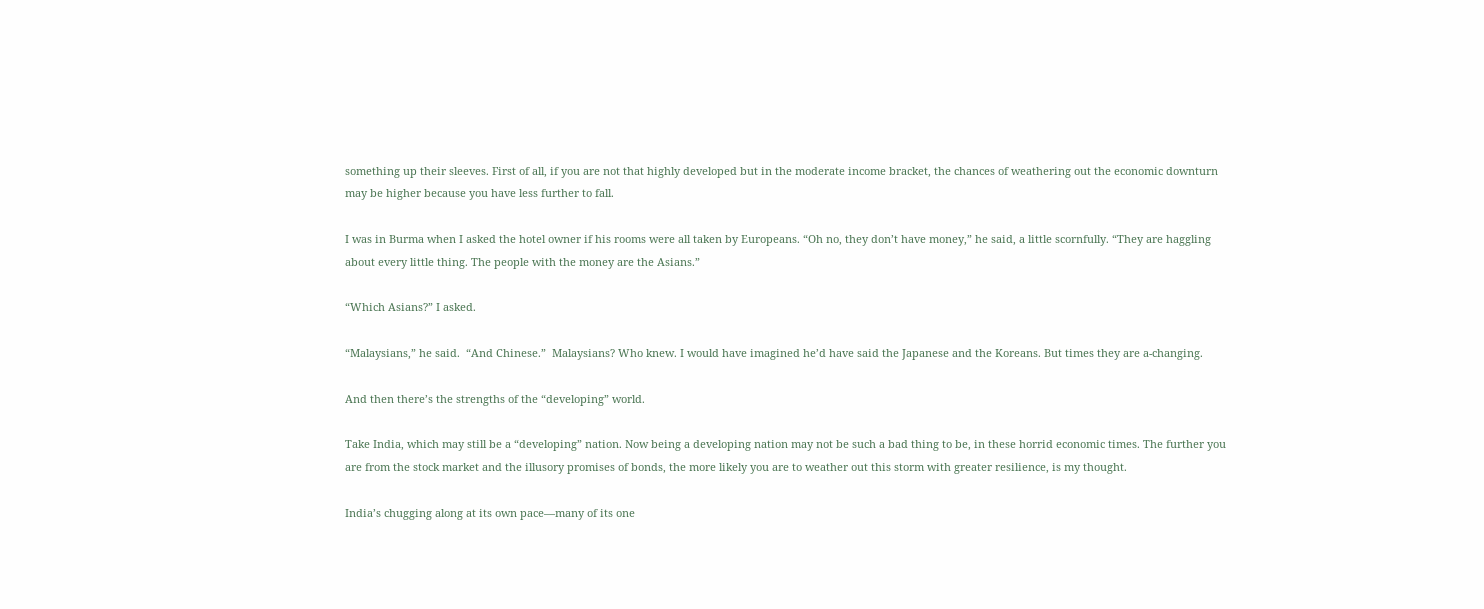something up their sleeves. First of all, if you are not that highly developed but in the moderate income bracket, the chances of weathering out the economic downturn may be higher because you have less further to fall.

I was in Burma when I asked the hotel owner if his rooms were all taken by Europeans. “Oh no, they don’t have money,” he said, a little scornfully. “They are haggling about every little thing. The people with the money are the Asians.”

“Which Asians?” I asked.

“Malaysians,” he said.  “And Chinese.”  Malaysians? Who knew. I would have imagined he’d have said the Japanese and the Koreans. But times they are a-changing.

And then there’s the strengths of the “developing” world.

Take India, which may still be a “developing” nation. Now being a developing nation may not be such a bad thing to be, in these horrid economic times. The further you are from the stock market and the illusory promises of bonds, the more likely you are to weather out this storm with greater resilience, is my thought.

India’s chugging along at its own pace—many of its one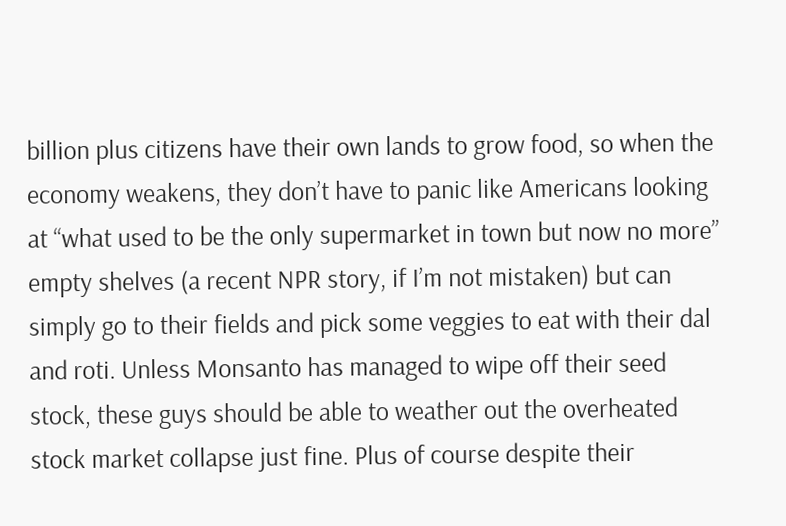billion plus citizens have their own lands to grow food, so when the economy weakens, they don’t have to panic like Americans looking at “what used to be the only supermarket in town but now no more” empty shelves (a recent NPR story, if I’m not mistaken) but can simply go to their fields and pick some veggies to eat with their dal and roti. Unless Monsanto has managed to wipe off their seed stock, these guys should be able to weather out the overheated stock market collapse just fine. Plus of course despite their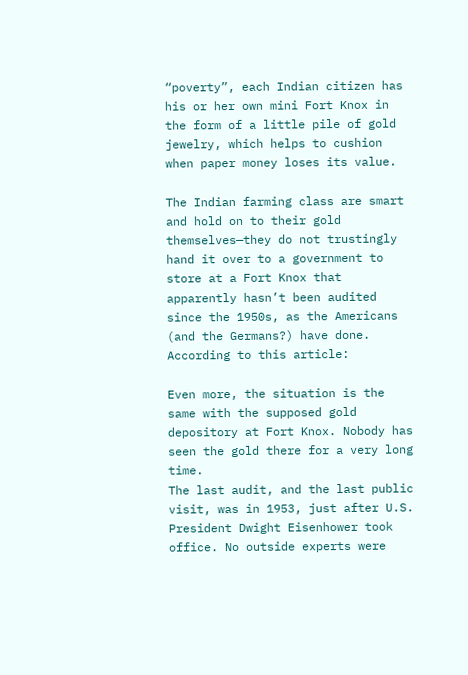“poverty”, each Indian citizen has his or her own mini Fort Knox in the form of a little pile of gold jewelry, which helps to cushion when paper money loses its value.

The Indian farming class are smart and hold on to their gold themselves—they do not trustingly hand it over to a government to store at a Fort Knox that apparently hasn’t been audited since the 1950s, as the Americans (and the Germans?) have done. According to this article:

Even more, the situation is the same with the supposed gold depository at Fort Knox. Nobody has seen the gold there for a very long time.
The last audit, and the last public visit, was in 1953, just after U.S. President Dwight Eisenhower took office. No outside experts were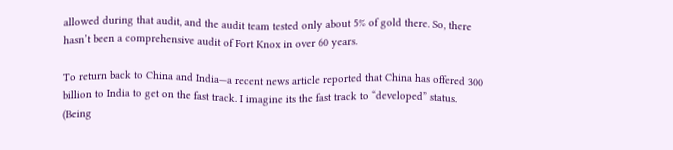allowed during that audit, and the audit team tested only about 5% of gold there. So, there hasn’t been a comprehensive audit of Fort Knox in over 60 years.

To return back to China and India—a recent news article reported that China has offered 300 billion to India to get on the fast track. I imagine its the fast track to “developed” status. (Being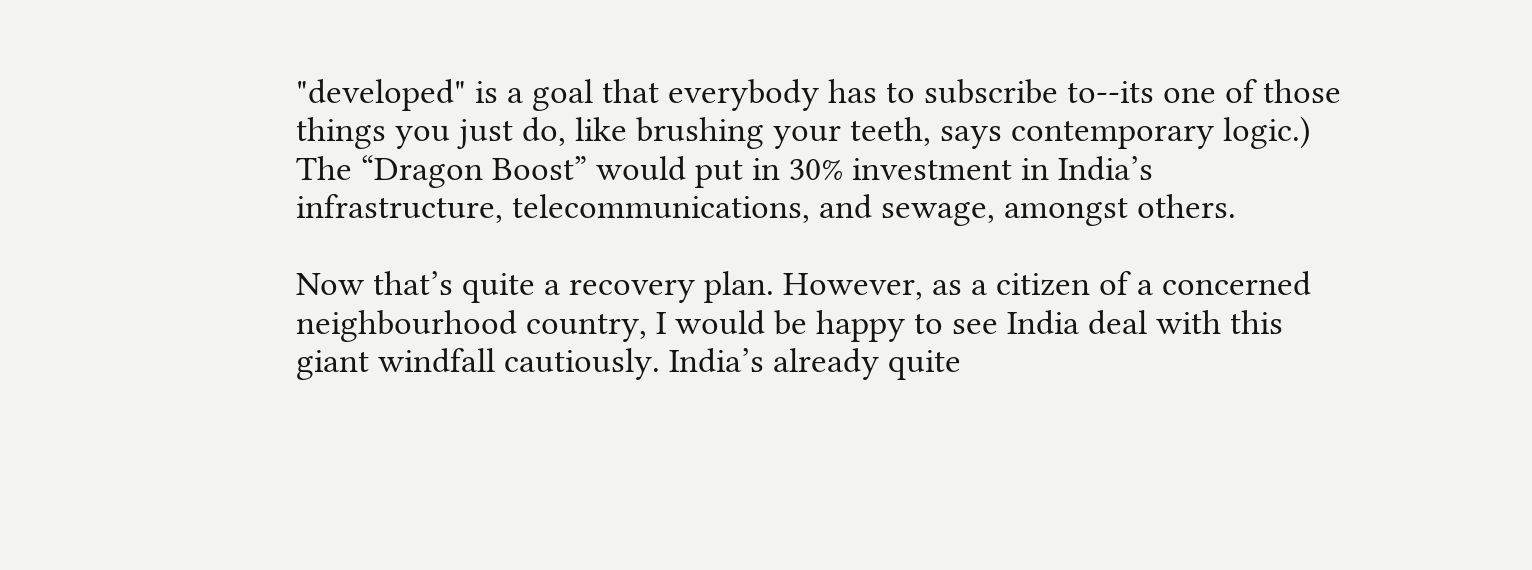"developed" is a goal that everybody has to subscribe to--its one of those things you just do, like brushing your teeth, says contemporary logic.) The “Dragon Boost” would put in 30% investment in India’s infrastructure, telecommunications, and sewage, amongst others.

Now that’s quite a recovery plan. However, as a citizen of a concerned neighbourhood country, I would be happy to see India deal with this giant windfall cautiously. India’s already quite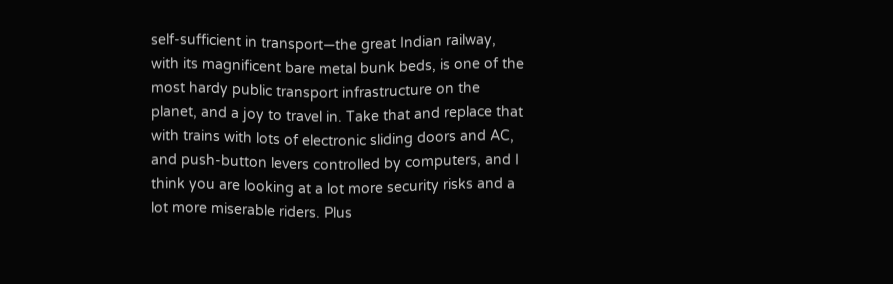self-sufficient in transport—the great Indian railway, with its magnificent bare metal bunk beds, is one of the most hardy public transport infrastructure on the planet, and a joy to travel in. Take that and replace that with trains with lots of electronic sliding doors and AC, and push-button levers controlled by computers, and I think you are looking at a lot more security risks and a lot more miserable riders. Plus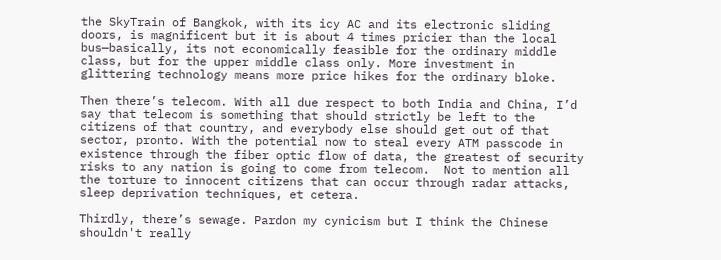the SkyTrain of Bangkok, with its icy AC and its electronic sliding doors, is magnificent but it is about 4 times pricier than the local bus—basically, its not economically feasible for the ordinary middle class, but for the upper middle class only. More investment in glittering technology means more price hikes for the ordinary bloke.

Then there’s telecom. With all due respect to both India and China, I’d say that telecom is something that should strictly be left to the citizens of that country, and everybody else should get out of that sector, pronto. With the potential now to steal every ATM passcode in existence through the fiber optic flow of data, the greatest of security risks to any nation is going to come from telecom.  Not to mention all the torture to innocent citizens that can occur through radar attacks, sleep deprivation techniques, et cetera.

Thirdly, there’s sewage. Pardon my cynicism but I think the Chinese shouldn't really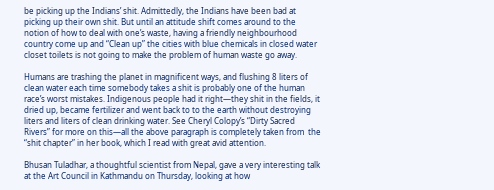be picking up the Indians’ shit. Admittedly, the Indians have been bad at picking up their own shit. But until an attitude shift comes around to the notion of how to deal with one’s waste, having a friendly neighbourhood country come up and “Clean up” the cities with blue chemicals in closed water closet toilets is not going to make the problem of human waste go away.

Humans are trashing the planet in magnificent ways, and flushing 8 liters of clean water each time somebody takes a shit is probably one of the human race’s worst mistakes. Indigenous people had it right—they shit in the fields, it dried up, became fertilizer and went back to to the earth without destroying liters and liters of clean drinking water. See Cheryl Colopy’s “Dirty Sacred Rivers” for more on this—all the above paragraph is completely taken from  the “shit chapter” in her book, which I read with great avid attention.

Bhusan Tuladhar, a thoughtful scientist from Nepal, gave a very interesting talk at the Art Council in Kathmandu on Thursday, looking at how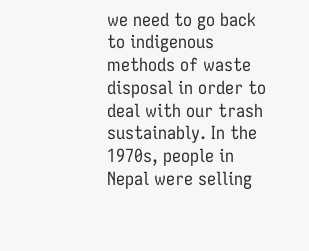we need to go back to indigenous methods of waste disposal in order to  deal with our trash sustainably. In the 1970s, people in Nepal were selling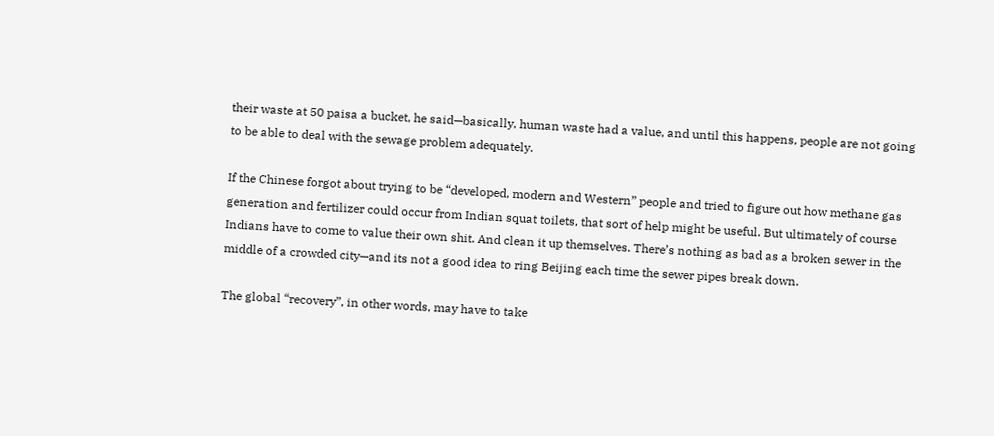their waste at 50 paisa a bucket, he said—basically, human waste had a value, and until this happens, people are not going to be able to deal with the sewage problem adequately.

If the Chinese forgot about trying to be “developed, modern and Western” people and tried to figure out how methane gas generation and fertilizer could occur from Indian squat toilets, that sort of help might be useful. But ultimately of course Indians have to come to value their own shit. And clean it up themselves. There’s nothing as bad as a broken sewer in the middle of a crowded city—and its not a good idea to ring Beijing each time the sewer pipes break down.

The global “recovery”, in other words, may have to take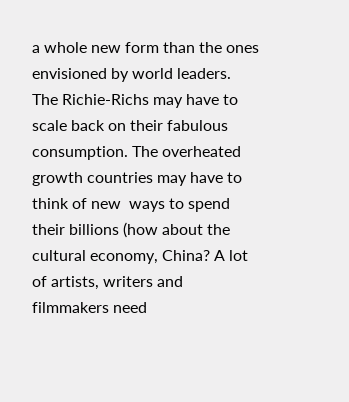a whole new form than the ones envisioned by world leaders. The Richie-Richs may have to scale back on their fabulous consumption. The overheated growth countries may have to think of new  ways to spend their billions (how about the cultural economy, China? A lot of artists, writers and filmmakers need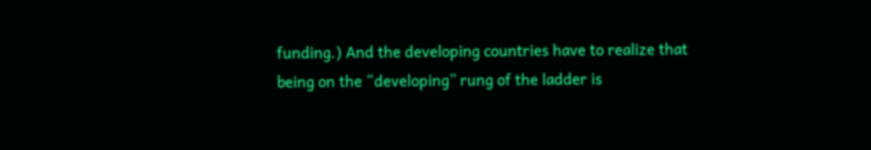funding.) And the developing countries have to realize that being on the “developing” rung of the ladder is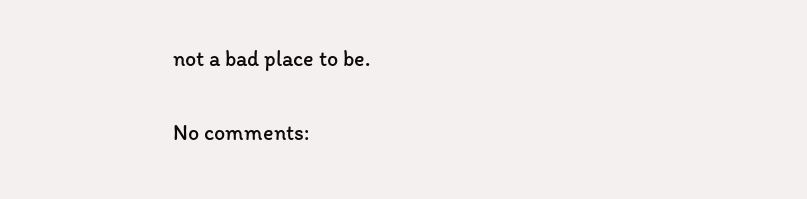not a bad place to be.

No comments: